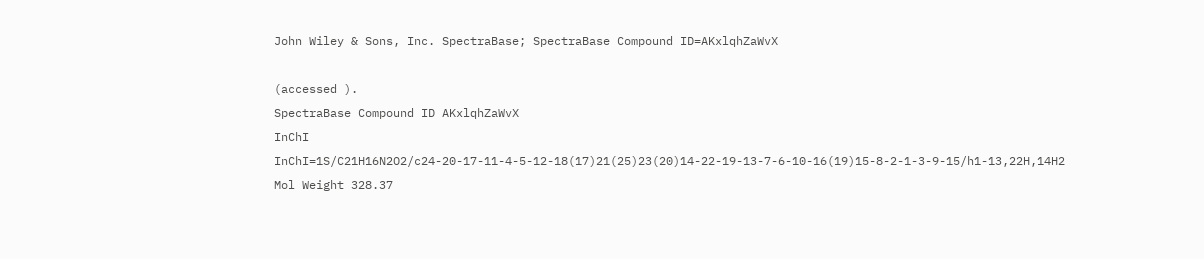John Wiley & Sons, Inc. SpectraBase; SpectraBase Compound ID=AKxlqhZaWvX

(accessed ).
SpectraBase Compound ID AKxlqhZaWvX
InChI InChI=1S/C21H16N2O2/c24-20-17-11-4-5-12-18(17)21(25)23(20)14-22-19-13-7-6-10-16(19)15-8-2-1-3-9-15/h1-13,22H,14H2
Mol Weight 328.37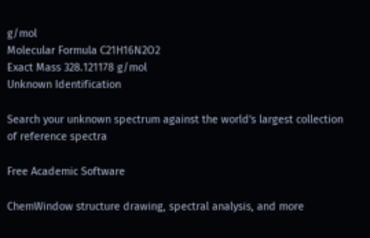g/mol
Molecular Formula C21H16N2O2
Exact Mass 328.121178 g/mol
Unknown Identification

Search your unknown spectrum against the world's largest collection of reference spectra

Free Academic Software

ChemWindow structure drawing, spectral analysis, and more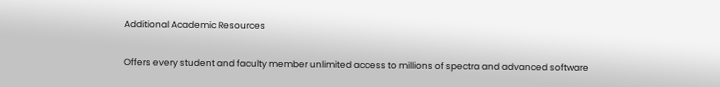Additional Academic Resources

Offers every student and faculty member unlimited access to millions of spectra and advanced software